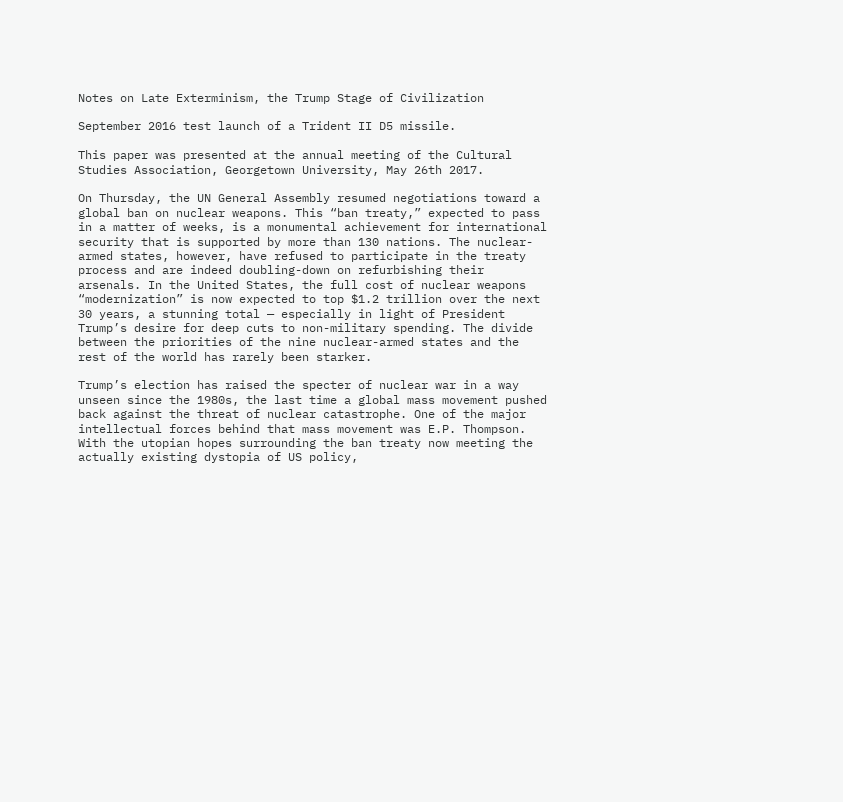Notes on Late Exterminism, the Trump Stage of Civilization

September 2016 test launch of a Trident II D5 missile.

This paper was presented at the annual meeting of the Cultural Studies Association, Georgetown University, May 26th 2017.

On Thursday, the UN General Assembly resumed negotiations toward a global ban on nuclear weapons. This “ban treaty,” expected to pass in a matter of weeks, is a monumental achievement for international security that is supported by more than 130 nations. The nuclear-armed states, however, have refused to participate in the treaty process and are indeed doubling-down on refurbishing their arsenals. In the United States, the full cost of nuclear weapons “modernization” is now expected to top $1.2 trillion over the next 30 years, a stunning total — especially in light of President Trump’s desire for deep cuts to non-military spending. The divide between the priorities of the nine nuclear-armed states and the rest of the world has rarely been starker.

Trump’s election has raised the specter of nuclear war in a way unseen since the 1980s, the last time a global mass movement pushed back against the threat of nuclear catastrophe. One of the major intellectual forces behind that mass movement was E.P. Thompson. With the utopian hopes surrounding the ban treaty now meeting the actually existing dystopia of US policy,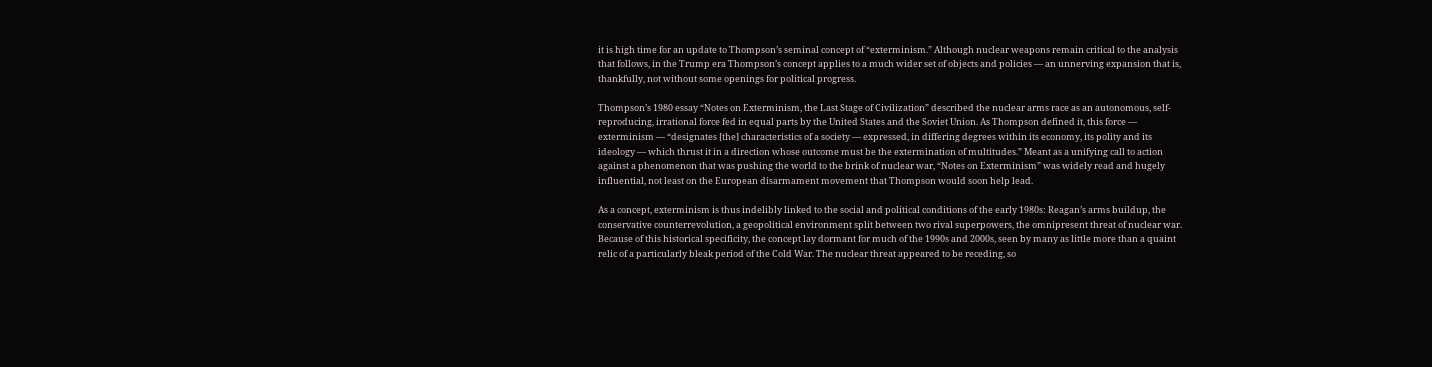it is high time for an update to Thompson’s seminal concept of “exterminism.” Although nuclear weapons remain critical to the analysis that follows, in the Trump era Thompson’s concept applies to a much wider set of objects and policies — an unnerving expansion that is, thankfully, not without some openings for political progress.

Thompson’s 1980 essay “Notes on Exterminism, the Last Stage of Civilization” described the nuclear arms race as an autonomous, self-reproducing, irrational force fed in equal parts by the United States and the Soviet Union. As Thompson defined it, this force — exterminism — “designates [the] characteristics of a society — expressed, in differing degrees within its economy, its polity and its ideology — which thrust it in a direction whose outcome must be the extermination of multitudes.” Meant as a unifying call to action against a phenomenon that was pushing the world to the brink of nuclear war, “Notes on Exterminism” was widely read and hugely influential, not least on the European disarmament movement that Thompson would soon help lead.

As a concept, exterminism is thus indelibly linked to the social and political conditions of the early 1980s: Reagan’s arms buildup, the conservative counterrevolution, a geopolitical environment split between two rival superpowers, the omnipresent threat of nuclear war. Because of this historical specificity, the concept lay dormant for much of the 1990s and 2000s, seen by many as little more than a quaint relic of a particularly bleak period of the Cold War. The nuclear threat appeared to be receding, so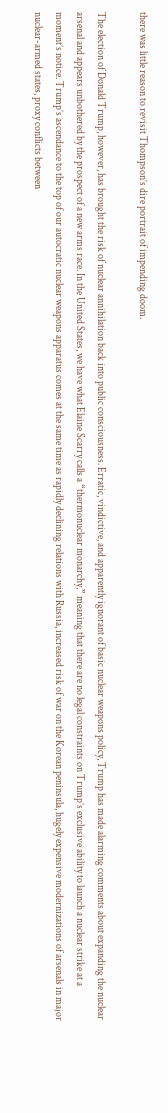there was little reason to revisit Thompson’s dire portrait of impending doom.

The election of Donald Trump, however, has brought the risk of nuclear annihilation back into public consciousness. Erratic, vindictive, and apparently ignorant of basic nuclear weapons policy, Trump has made alarming comments about expanding the nuclear arsenal and appears unbothered by the prospect of a new arms race. In the United States, we have what Elaine Scarry calls a “thermonuclear monarchy,” meaning that there are no legal constraints on Trump’s exclusive ability to launch a nuclear strike at a moment’s notice. Trump’s ascendance to the top of our autocratic nuclear weapons apparatus comes at the same time as rapidly declining relations with Russia, increased risk of war on the Korean peninsula, hugely expensive modernizations of arsenals in major nuclear-armed states, proxy conflicts between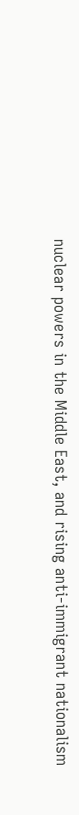nuclear powers in the Middle East, and rising anti-immigrant nationalism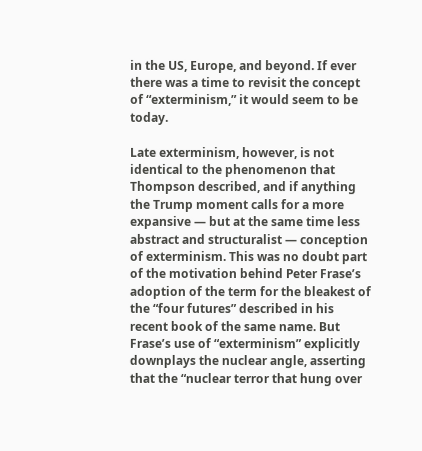in the US, Europe, and beyond. If ever there was a time to revisit the concept of “exterminism,” it would seem to be today.

Late exterminism, however, is not identical to the phenomenon that Thompson described, and if anything the Trump moment calls for a more expansive — but at the same time less abstract and structuralist — conception of exterminism. This was no doubt part of the motivation behind Peter Frase’s adoption of the term for the bleakest of the “four futures” described in his recent book of the same name. But Frase’s use of “exterminism” explicitly downplays the nuclear angle, asserting that the “nuclear terror that hung over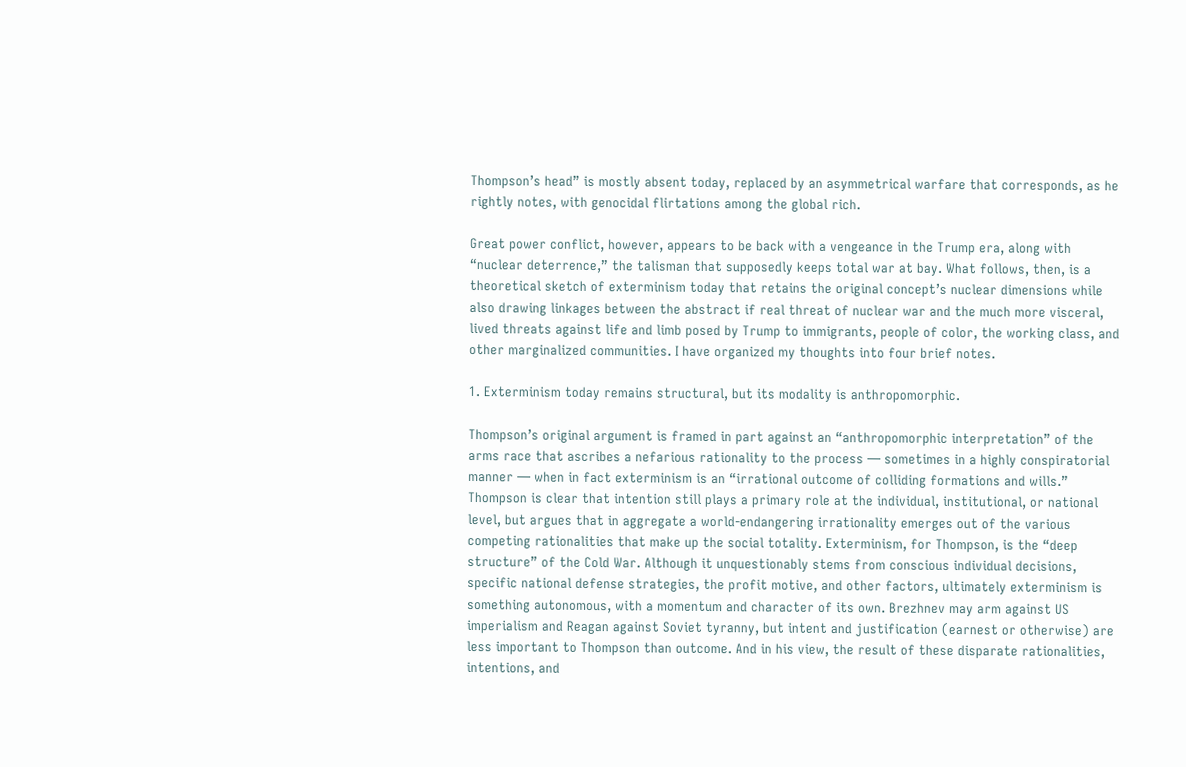Thompson’s head” is mostly absent today, replaced by an asymmetrical warfare that corresponds, as he rightly notes, with genocidal flirtations among the global rich.

Great power conflict, however, appears to be back with a vengeance in the Trump era, along with “nuclear deterrence,” the talisman that supposedly keeps total war at bay. What follows, then, is a theoretical sketch of exterminism today that retains the original concept’s nuclear dimensions while also drawing linkages between the abstract if real threat of nuclear war and the much more visceral, lived threats against life and limb posed by Trump to immigrants, people of color, the working class, and other marginalized communities. I have organized my thoughts into four brief notes.

1. Exterminism today remains structural, but its modality is anthropomorphic.

Thompson’s original argument is framed in part against an “anthropomorphic interpretation” of the arms race that ascribes a nefarious rationality to the process — sometimes in a highly conspiratorial manner — when in fact exterminism is an “irrational outcome of colliding formations and wills.” Thompson is clear that intention still plays a primary role at the individual, institutional, or national level, but argues that in aggregate a world-endangering irrationality emerges out of the various competing rationalities that make up the social totality. Exterminism, for Thompson, is the “deep structure” of the Cold War. Although it unquestionably stems from conscious individual decisions, specific national defense strategies, the profit motive, and other factors, ultimately exterminism is something autonomous, with a momentum and character of its own. Brezhnev may arm against US imperialism and Reagan against Soviet tyranny, but intent and justification (earnest or otherwise) are less important to Thompson than outcome. And in his view, the result of these disparate rationalities, intentions, and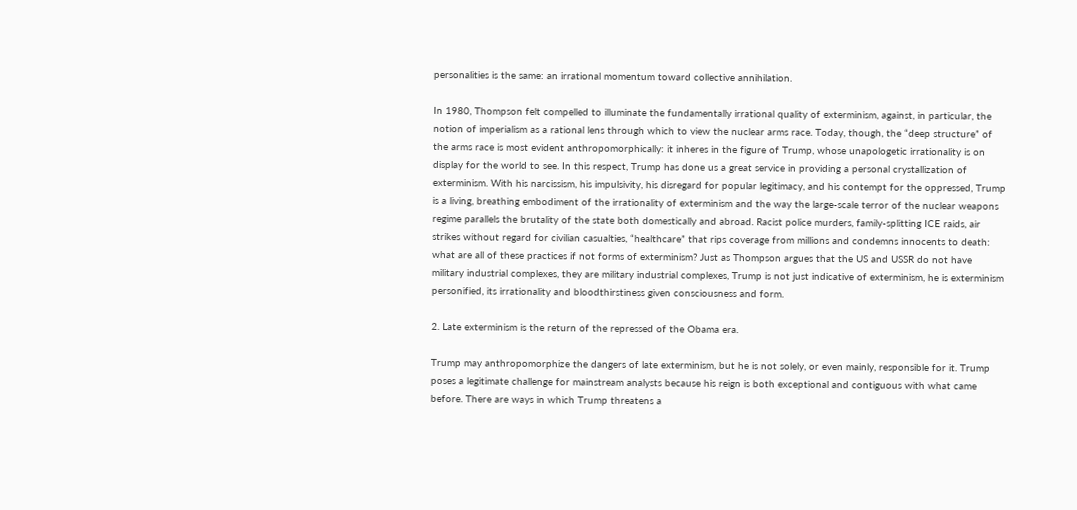personalities is the same: an irrational momentum toward collective annihilation.

In 1980, Thompson felt compelled to illuminate the fundamentally irrational quality of exterminism, against, in particular, the notion of imperialism as a rational lens through which to view the nuclear arms race. Today, though, the “deep structure” of the arms race is most evident anthropomorphically: it inheres in the figure of Trump, whose unapologetic irrationality is on display for the world to see. In this respect, Trump has done us a great service in providing a personal crystallization of exterminism. With his narcissism, his impulsivity, his disregard for popular legitimacy, and his contempt for the oppressed, Trump is a living, breathing embodiment of the irrationality of exterminism and the way the large-scale terror of the nuclear weapons regime parallels the brutality of the state both domestically and abroad. Racist police murders, family-splitting ICE raids, air strikes without regard for civilian casualties, “healthcare” that rips coverage from millions and condemns innocents to death: what are all of these practices if not forms of exterminism? Just as Thompson argues that the US and USSR do not have military industrial complexes, they are military industrial complexes, Trump is not just indicative of exterminism, he is exterminism personified, its irrationality and bloodthirstiness given consciousness and form.

2. Late exterminism is the return of the repressed of the Obama era.

Trump may anthropomorphize the dangers of late exterminism, but he is not solely, or even mainly, responsible for it. Trump poses a legitimate challenge for mainstream analysts because his reign is both exceptional and contiguous with what came before. There are ways in which Trump threatens a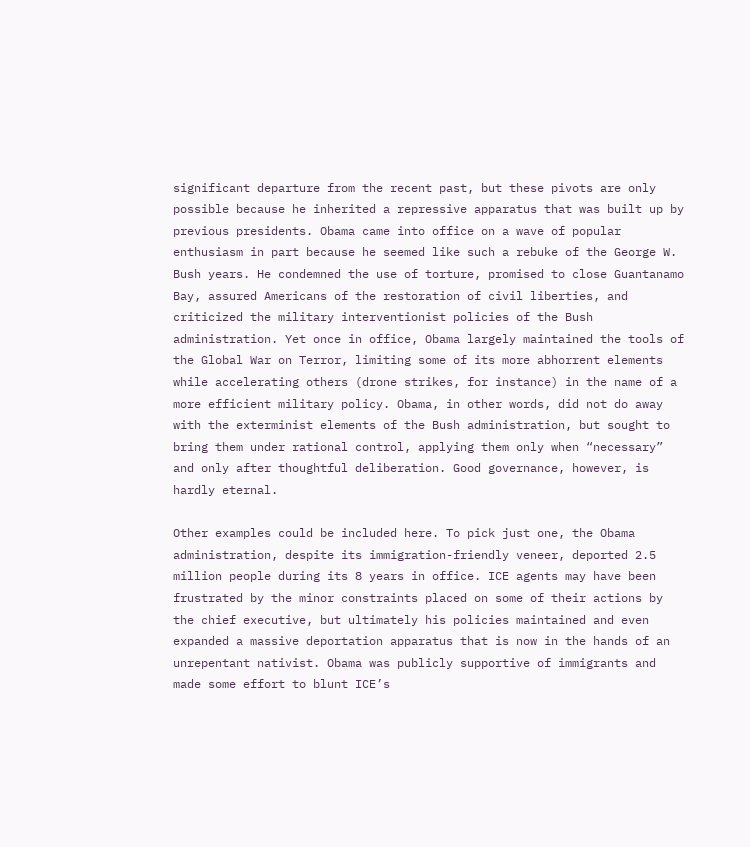significant departure from the recent past, but these pivots are only possible because he inherited a repressive apparatus that was built up by previous presidents. Obama came into office on a wave of popular enthusiasm in part because he seemed like such a rebuke of the George W. Bush years. He condemned the use of torture, promised to close Guantanamo Bay, assured Americans of the restoration of civil liberties, and criticized the military interventionist policies of the Bush administration. Yet once in office, Obama largely maintained the tools of the Global War on Terror, limiting some of its more abhorrent elements while accelerating others (drone strikes, for instance) in the name of a more efficient military policy. Obama, in other words, did not do away with the exterminist elements of the Bush administration, but sought to bring them under rational control, applying them only when “necessary” and only after thoughtful deliberation. Good governance, however, is hardly eternal.

Other examples could be included here. To pick just one, the Obama administration, despite its immigration-friendly veneer, deported 2.5 million people during its 8 years in office. ICE agents may have been frustrated by the minor constraints placed on some of their actions by the chief executive, but ultimately his policies maintained and even expanded a massive deportation apparatus that is now in the hands of an unrepentant nativist. Obama was publicly supportive of immigrants and made some effort to blunt ICE’s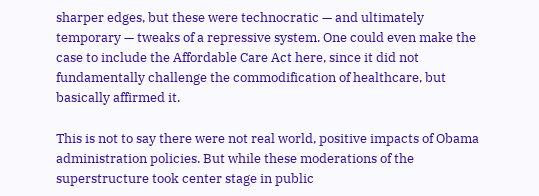sharper edges, but these were technocratic — and ultimately temporary — tweaks of a repressive system. One could even make the case to include the Affordable Care Act here, since it did not fundamentally challenge the commodification of healthcare, but basically affirmed it.

This is not to say there were not real world, positive impacts of Obama administration policies. But while these moderations of the superstructure took center stage in public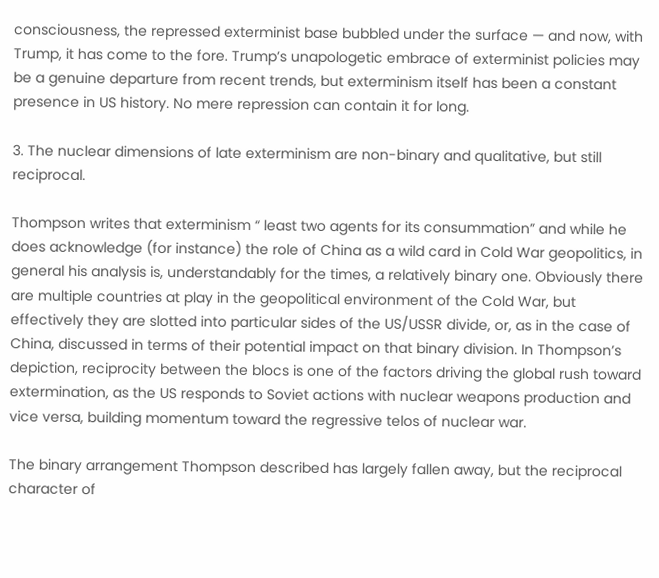consciousness, the repressed exterminist base bubbled under the surface — and now, with Trump, it has come to the fore. Trump’s unapologetic embrace of exterminist policies may be a genuine departure from recent trends, but exterminism itself has been a constant presence in US history. No mere repression can contain it for long.

3. The nuclear dimensions of late exterminism are non-binary and qualitative, but still reciprocal.

Thompson writes that exterminism “ least two agents for its consummation” and while he does acknowledge (for instance) the role of China as a wild card in Cold War geopolitics, in general his analysis is, understandably for the times, a relatively binary one. Obviously there are multiple countries at play in the geopolitical environment of the Cold War, but effectively they are slotted into particular sides of the US/USSR divide, or, as in the case of China, discussed in terms of their potential impact on that binary division. In Thompson’s depiction, reciprocity between the blocs is one of the factors driving the global rush toward extermination, as the US responds to Soviet actions with nuclear weapons production and vice versa, building momentum toward the regressive telos of nuclear war.

The binary arrangement Thompson described has largely fallen away, but the reciprocal character of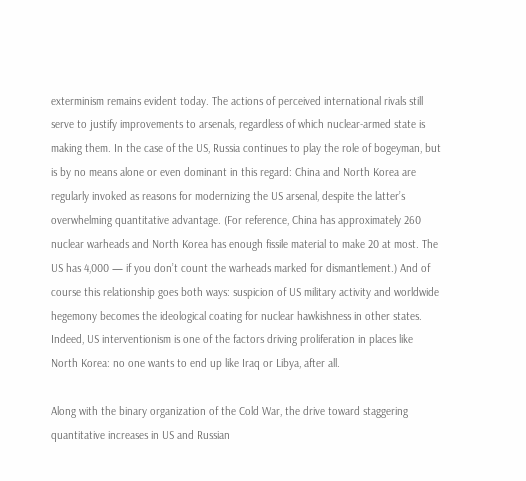exterminism remains evident today. The actions of perceived international rivals still serve to justify improvements to arsenals, regardless of which nuclear-armed state is making them. In the case of the US, Russia continues to play the role of bogeyman, but is by no means alone or even dominant in this regard: China and North Korea are regularly invoked as reasons for modernizing the US arsenal, despite the latter’s overwhelming quantitative advantage. (For reference, China has approximately 260 nuclear warheads and North Korea has enough fissile material to make 20 at most. The US has 4,000 — if you don’t count the warheads marked for dismantlement.) And of course this relationship goes both ways: suspicion of US military activity and worldwide hegemony becomes the ideological coating for nuclear hawkishness in other states. Indeed, US interventionism is one of the factors driving proliferation in places like North Korea: no one wants to end up like Iraq or Libya, after all.

Along with the binary organization of the Cold War, the drive toward staggering quantitative increases in US and Russian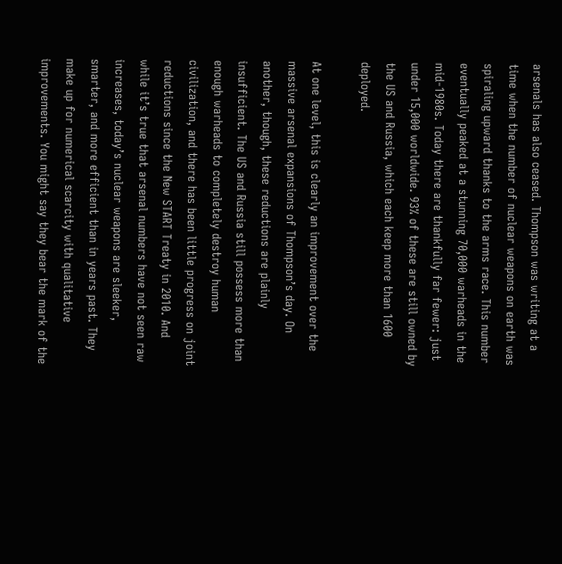arsenals has also ceased. Thompson was writing at a time when the number of nuclear weapons on earth was spiraling upward thanks to the arms race. This number eventually peaked at a stunning 70,000 warheads in the mid-1980s. Today there are thankfully far fewer: just under 15,000 worldwide. 93% of these are still owned by the US and Russia, which each keep more than 1600 deployed.

At one level, this is clearly an improvement over the massive arsenal expansions of Thompson’s day. On another, though, these reductions are plainly insufficient. The US and Russia still possess more than enough warheads to completely destroy human civilization, and there has been little progress on joint reductions since the New START Treaty in 2010. And while it’s true that arsenal numbers have not seen raw increases, today’s nuclear weapons are sleeker, smarter, and more efficient than in years past. They make up for numerical scarcity with qualitative improvements. You might say they bear the mark of the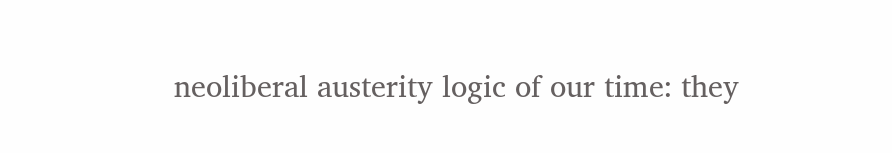neoliberal austerity logic of our time: they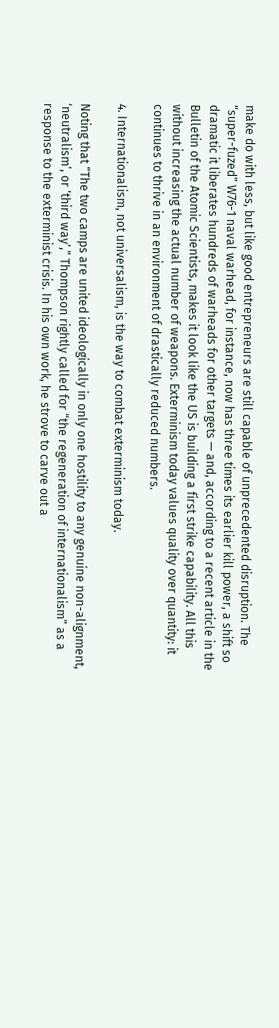make do with less, but like good entrepreneurs are still capable of unprecedented disruption. The “super-fuzed” W76-1 naval warhead, for instance, now has three times its earlier kill power, a shift so dramatic it liberates hundreds of warheads for other targets — and, according to a recent article in the Bulletin of the Atomic Scientists, makes it look like the US is building a first strike capability. All this without increasing the actual number of weapons. Exterminism today values quality over quantity: it continues to thrive in an environment of drastically reduced numbers.

4. Internationalism, not universalism, is the way to combat exterminism today.

Noting that “The two camps are united ideologically in only one hostility to any genuine non-alignment, ‘neutralism’, or ‘third way’,” Thompson rightly called for “the regeneration of internationalism” as a response to the exterminist crisis. In his own work, he strove to carve out a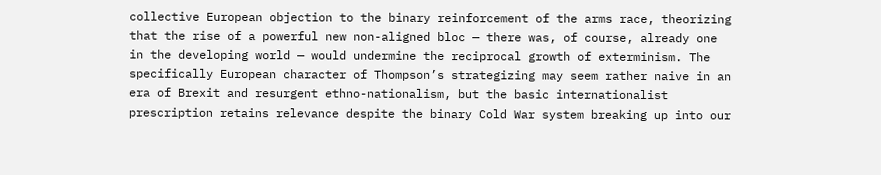collective European objection to the binary reinforcement of the arms race, theorizing that the rise of a powerful new non-aligned bloc — there was, of course, already one in the developing world — would undermine the reciprocal growth of exterminism. The specifically European character of Thompson’s strategizing may seem rather naive in an era of Brexit and resurgent ethno-nationalism, but the basic internationalist prescription retains relevance despite the binary Cold War system breaking up into our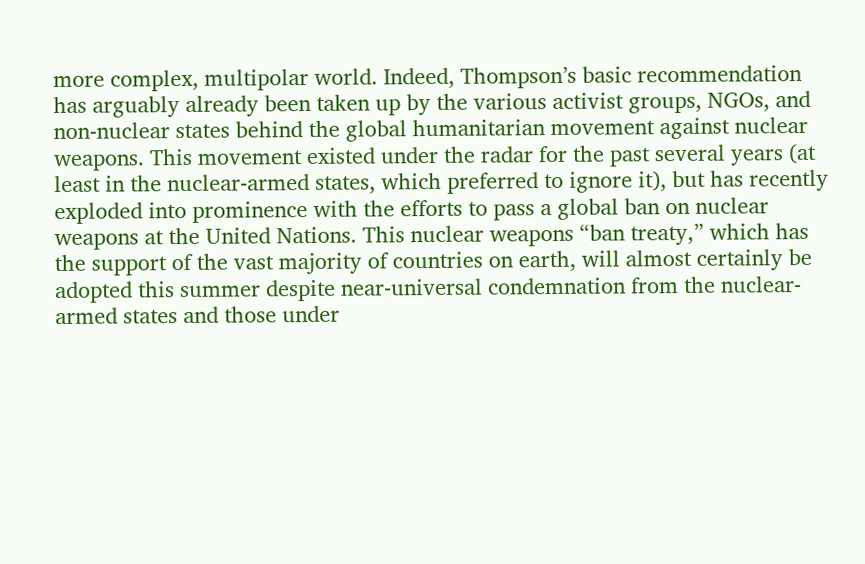more complex, multipolar world. Indeed, Thompson’s basic recommendation has arguably already been taken up by the various activist groups, NGOs, and non-nuclear states behind the global humanitarian movement against nuclear weapons. This movement existed under the radar for the past several years (at least in the nuclear-armed states, which preferred to ignore it), but has recently exploded into prominence with the efforts to pass a global ban on nuclear weapons at the United Nations. This nuclear weapons “ban treaty,” which has the support of the vast majority of countries on earth, will almost certainly be adopted this summer despite near-universal condemnation from the nuclear-armed states and those under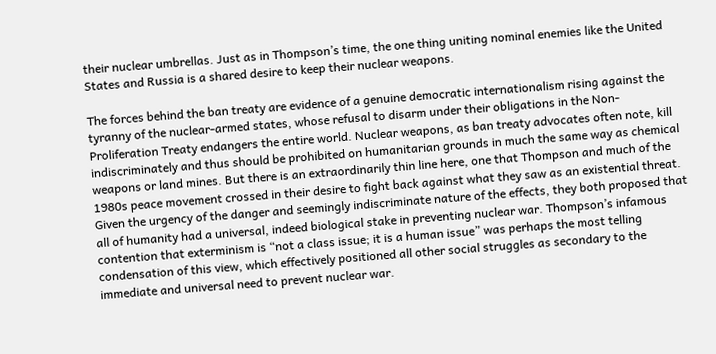their nuclear umbrellas. Just as in Thompson’s time, the one thing uniting nominal enemies like the United States and Russia is a shared desire to keep their nuclear weapons.

The forces behind the ban treaty are evidence of a genuine democratic internationalism rising against the tyranny of the nuclear-armed states, whose refusal to disarm under their obligations in the Non-Proliferation Treaty endangers the entire world. Nuclear weapons, as ban treaty advocates often note, kill indiscriminately and thus should be prohibited on humanitarian grounds in much the same way as chemical weapons or land mines. But there is an extraordinarily thin line here, one that Thompson and much of the 1980s peace movement crossed in their desire to fight back against what they saw as an existential threat. Given the urgency of the danger and seemingly indiscriminate nature of the effects, they both proposed that all of humanity had a universal, indeed biological stake in preventing nuclear war. Thompson’s infamous contention that exterminism is “not a class issue; it is a human issue” was perhaps the most telling condensation of this view, which effectively positioned all other social struggles as secondary to the immediate and universal need to prevent nuclear war.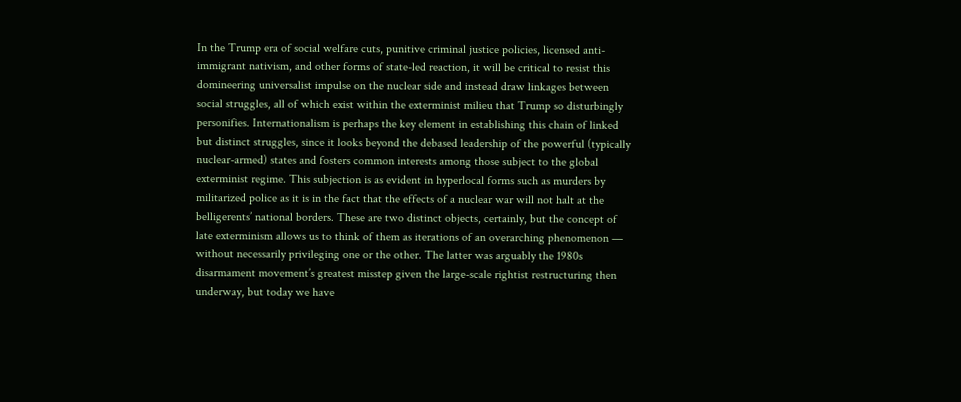In the Trump era of social welfare cuts, punitive criminal justice policies, licensed anti-immigrant nativism, and other forms of state-led reaction, it will be critical to resist this domineering universalist impulse on the nuclear side and instead draw linkages between social struggles, all of which exist within the exterminist milieu that Trump so disturbingly personifies. Internationalism is perhaps the key element in establishing this chain of linked but distinct struggles, since it looks beyond the debased leadership of the powerful (typically nuclear-armed) states and fosters common interests among those subject to the global exterminist regime. This subjection is as evident in hyperlocal forms such as murders by militarized police as it is in the fact that the effects of a nuclear war will not halt at the belligerents’ national borders. These are two distinct objects, certainly, but the concept of late exterminism allows us to think of them as iterations of an overarching phenomenon — without necessarily privileging one or the other. The latter was arguably the 1980s disarmament movement’s greatest misstep given the large-scale rightist restructuring then underway, but today we have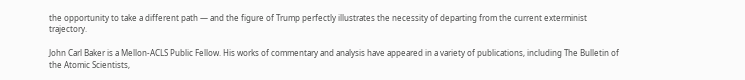the opportunity to take a different path — and the figure of Trump perfectly illustrates the necessity of departing from the current exterminist trajectory.

John Carl Baker is a Mellon-ACLS Public Fellow. His works of commentary and analysis have appeared in a variety of publications, including The Bulletin of the Atomic Scientists,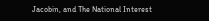Jacobin, and The National Interest